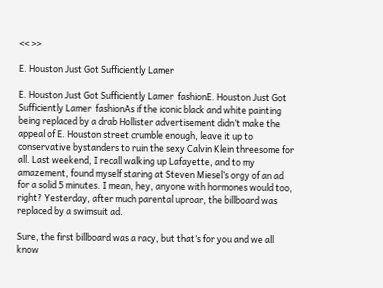<< >>

E. Houston Just Got Sufficiently Lamer

E. Houston Just Got Sufficiently Lamer  fashionE. Houston Just Got Sufficiently Lamer  fashionAs if the iconic black and white painting being replaced by a drab Hollister advertisement didn’t make the appeal of E. Houston street crumble enough, leave it up to conservative bystanders to ruin the sexy Calvin Klein threesome for all. Last weekend, I recall walking up Lafayette, and to my amazement, found myself staring at Steven Miesel’s orgy of an ad for a solid 5 minutes. I mean, hey, anyone with hormones would too, right? Yesterday, after much parental uproar, the billboard was replaced by a swimsuit ad.

Sure, the first billboard was a racy, but that’s for you and we all know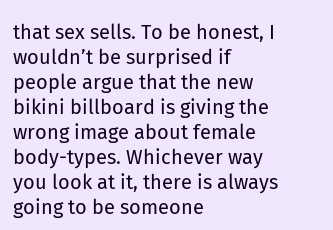that sex sells. To be honest, I wouldn’t be surprised if people argue that the new bikini billboard is giving the wrong image about female body-types. Whichever way you look at it, there is always going to be someone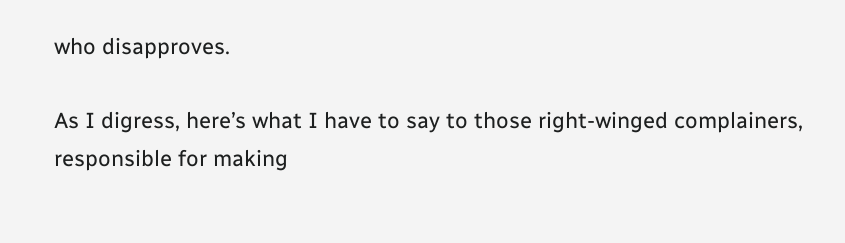who disapproves.

As I digress, here’s what I have to say to those right-winged complainers, responsible for making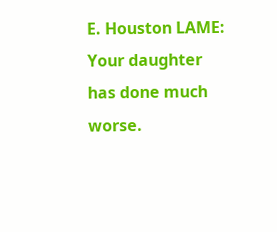E. Houston LAME: Your daughter has done much worse.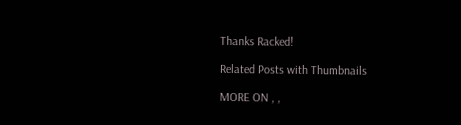Thanks Racked!

Related Posts with Thumbnails

MORE ON , ,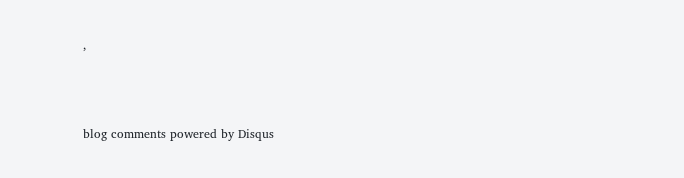,



blog comments powered by Disqus